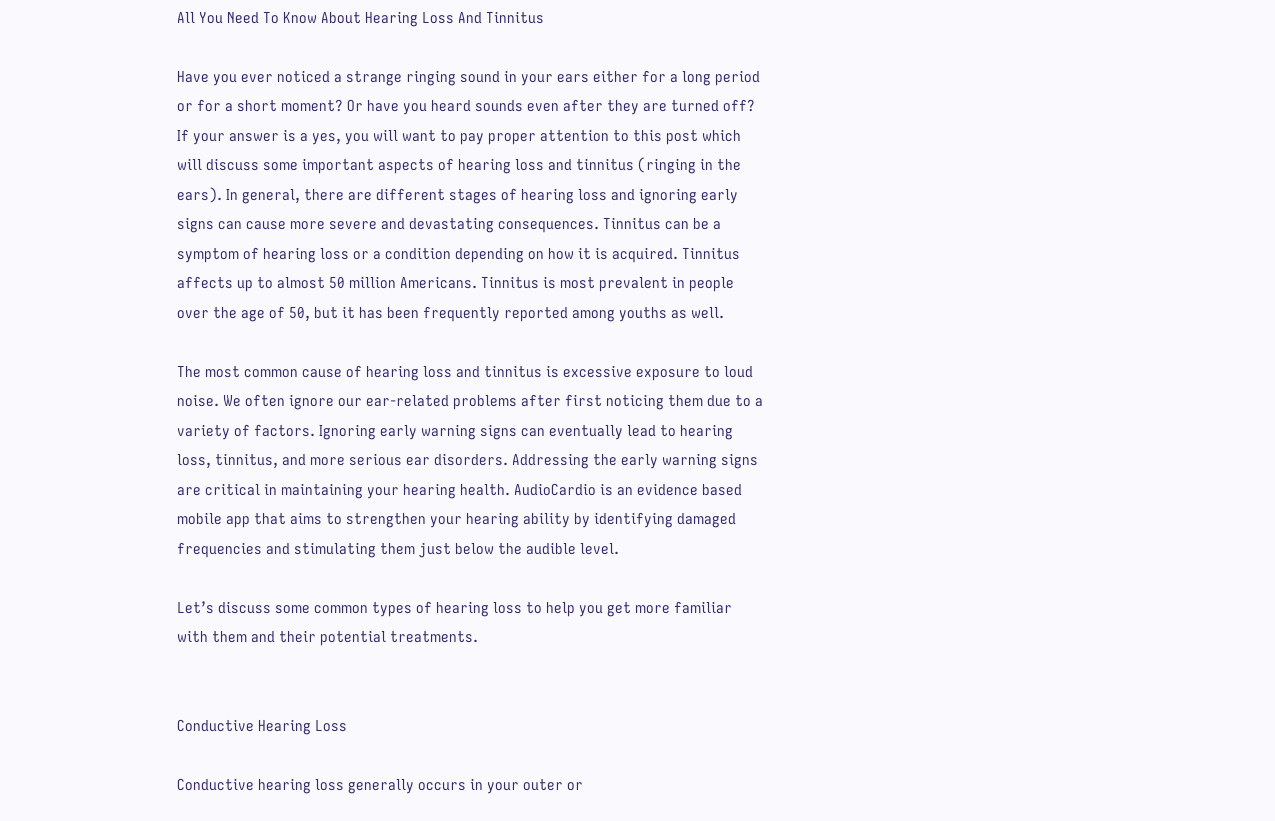All You Need To Know About Hearing Loss And Tinnitus

Have you ever noticed a strange ringing sound in your ears either for a long period or for a short moment? Or have you heard sounds even after they are turned off? If your answer is a yes, you will want to pay proper attention to this post which will discuss some important aspects of hearing loss and tinnitus (ringing in the ears). In general, there are different stages of hearing loss and ignoring early signs can cause more severe and devastating consequences. Tinnitus can be a symptom of hearing loss or a condition depending on how it is acquired. Tinnitus affects up to almost 50 million Americans. Tinnitus is most prevalent in people over the age of 50, but it has been frequently reported among youths as well.

The most common cause of hearing loss and tinnitus is excessive exposure to loud noise. We often ignore our ear-related problems after first noticing them due to a variety of factors. Ignoring early warning signs can eventually lead to hearing loss, tinnitus, and more serious ear disorders. Addressing the early warning signs are critical in maintaining your hearing health. AudioCardio is an evidence based mobile app that aims to strengthen your hearing ability by identifying damaged frequencies and stimulating them just below the audible level.

Let’s discuss some common types of hearing loss to help you get more familiar with them and their potential treatments.


Conductive Hearing Loss

Conductive hearing loss generally occurs in your outer or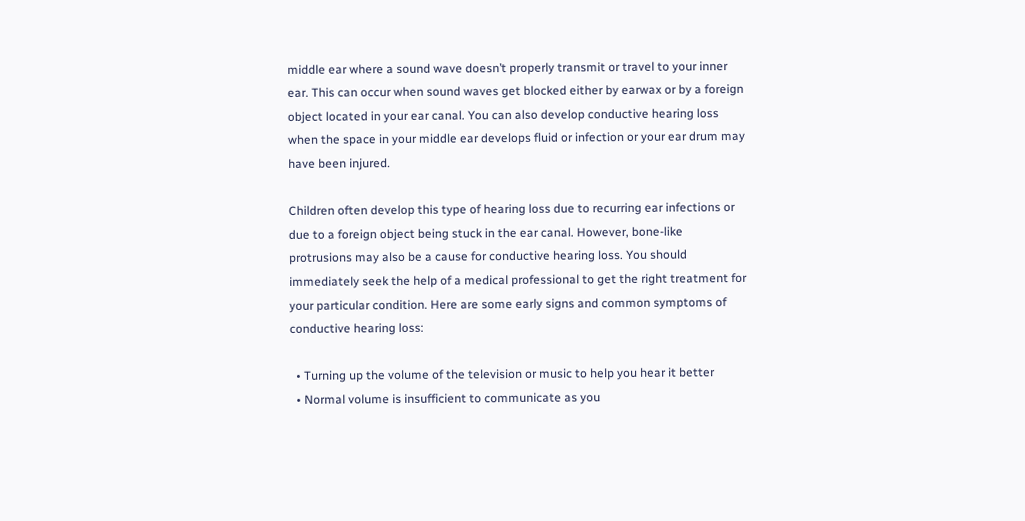middle ear where a sound wave doesn’t properly transmit or travel to your inner ear. This can occur when sound waves get blocked either by earwax or by a foreign object located in your ear canal. You can also develop conductive hearing loss when the space in your middle ear develops fluid or infection or your ear drum may have been injured.

Children often develop this type of hearing loss due to recurring ear infections or due to a foreign object being stuck in the ear canal. However, bone-like protrusions may also be a cause for conductive hearing loss. You should immediately seek the help of a medical professional to get the right treatment for your particular condition. Here are some early signs and common symptoms of conductive hearing loss:

  • Turning up the volume of the television or music to help you hear it better
  • Normal volume is insufficient to communicate as you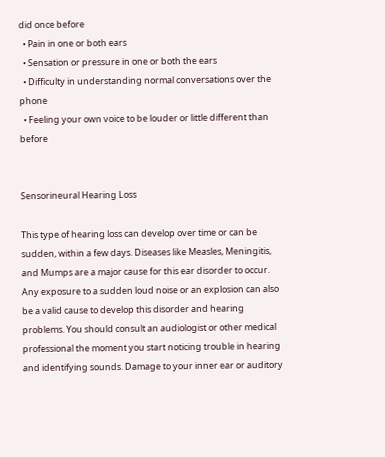did once before
  • Pain in one or both ears
  • Sensation or pressure in one or both the ears
  • Difficulty in understanding normal conversations over the phone
  • Feeling your own voice to be louder or little different than before


Sensorineural Hearing Loss

This type of hearing loss can develop over time or can be sudden, within a few days. Diseases like Measles, Meningitis, and Mumps are a major cause for this ear disorder to occur. Any exposure to a sudden loud noise or an explosion can also be a valid cause to develop this disorder and hearing problems. You should consult an audiologist or other medical professional the moment you start noticing trouble in hearing and identifying sounds. Damage to your inner ear or auditory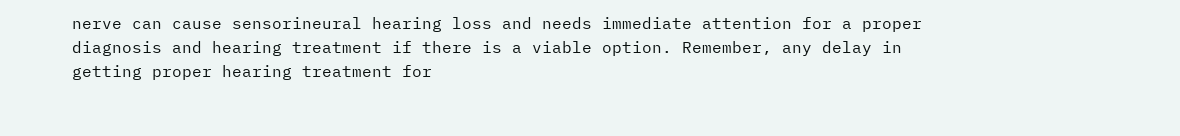nerve can cause sensorineural hearing loss and needs immediate attention for a proper diagnosis and hearing treatment if there is a viable option. Remember, any delay in getting proper hearing treatment for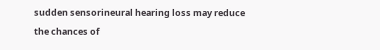sudden sensorineural hearing loss may reduce the chances of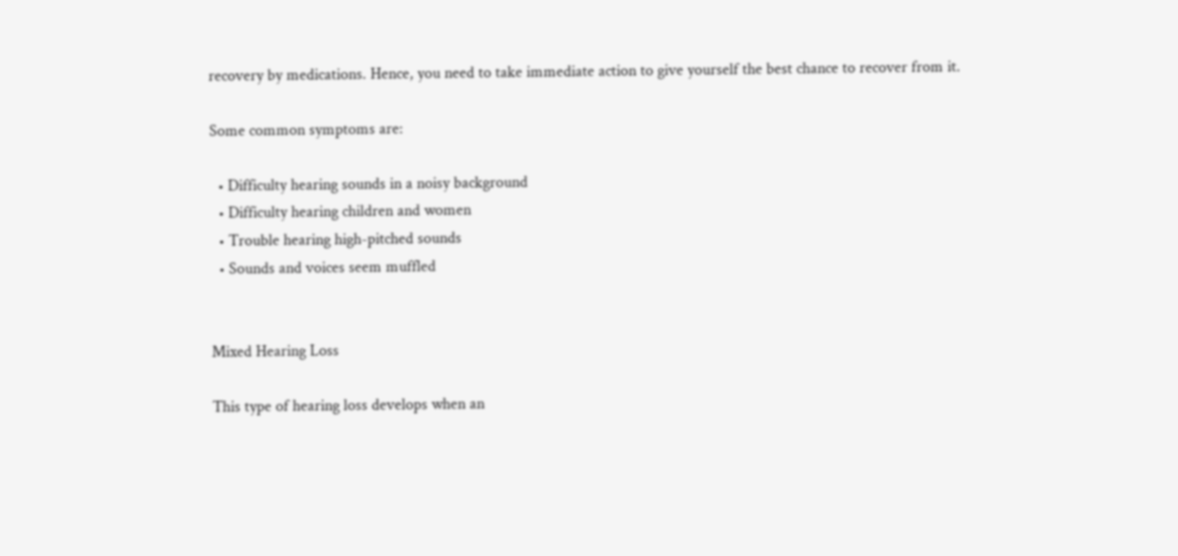recovery by medications. Hence, you need to take immediate action to give yourself the best chance to recover from it.

Some common symptoms are:

  • Difficulty hearing sounds in a noisy background
  • Difficulty hearing children and women
  • Trouble hearing high-pitched sounds
  • Sounds and voices seem muffled


Mixed Hearing Loss

This type of hearing loss develops when an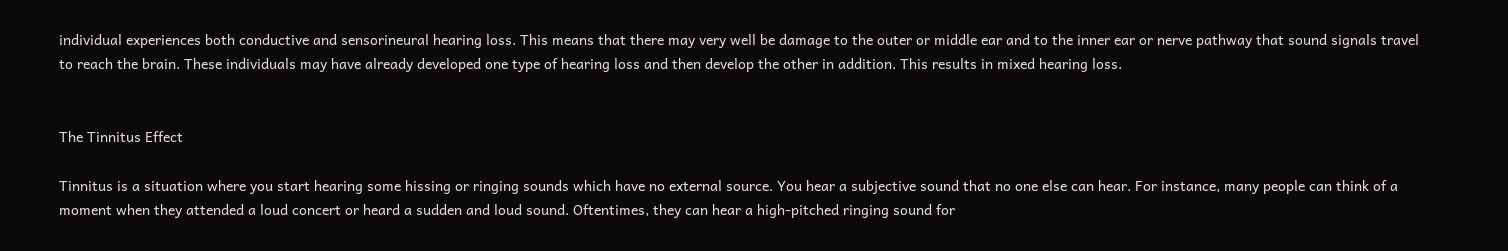individual experiences both conductive and sensorineural hearing loss. This means that there may very well be damage to the outer or middle ear and to the inner ear or nerve pathway that sound signals travel to reach the brain. These individuals may have already developed one type of hearing loss and then develop the other in addition. This results in mixed hearing loss.


The Tinnitus Effect

Tinnitus is a situation where you start hearing some hissing or ringing sounds which have no external source. You hear a subjective sound that no one else can hear. For instance, many people can think of a moment when they attended a loud concert or heard a sudden and loud sound. Oftentimes, they can hear a high-pitched ringing sound for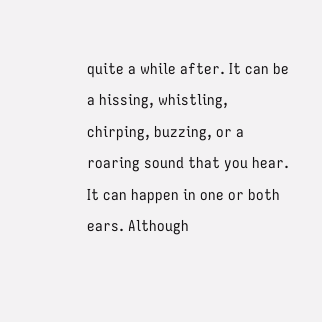quite a while after. It can be a hissing, whistling, chirping, buzzing, or a roaring sound that you hear. It can happen in one or both ears. Although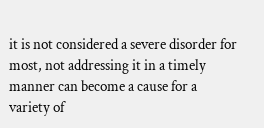it is not considered a severe disorder for most, not addressing it in a timely manner can become a cause for a variety of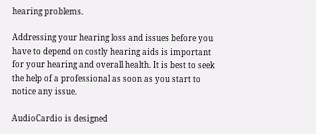hearing problems.

Addressing your hearing loss and issues before you have to depend on costly hearing aids is important for your hearing and overall health. It is best to seek the help of a professional as soon as you start to notice any issue.

AudioCardio is designed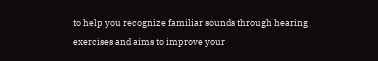to help you recognize familiar sounds through hearing exercises and aims to improve your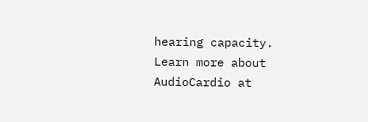hearing capacity. Learn more about AudioCardio at